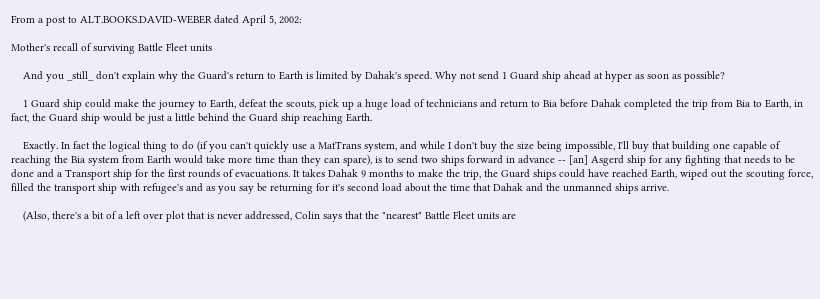From a post to ALT.BOOKS.DAVID-WEBER dated April 5, 2002:

Mother's recall of surviving Battle Fleet units

    And you _still_ don't explain why the Guard's return to Earth is limited by Dahak's speed. Why not send 1 Guard ship ahead at hyper as soon as possible?

    1 Guard ship could make the journey to Earth, defeat the scouts, pick up a huge load of technicians and return to Bia before Dahak completed the trip from Bia to Earth, in fact, the Guard ship would be just a little behind the Guard ship reaching Earth.

    Exactly. In fact the logical thing to do (if you can't quickly use a MatTrans system, and while I don't buy the size being impossible, I'll buy that building one capable of reaching the Bia system from Earth would take more time than they can spare), is to send two ships forward in advance -- [an] Asgerd ship for any fighting that needs to be done and a Transport ship for the first rounds of evacuations. It takes Dahak 9 months to make the trip, the Guard ships could have reached Earth, wiped out the scouting force, filled the transport ship with refugee's and as you say be returning for it's second load about the time that Dahak and the unmanned ships arrive.

    (Also, there's a bit of a left over plot that is never addressed, Colin says that the "nearest" Battle Fleet units are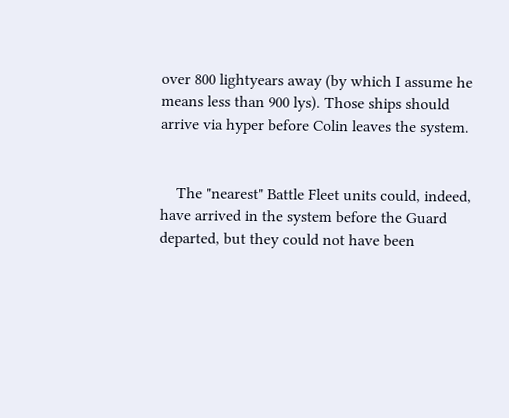over 800 lightyears away (by which I assume he means less than 900 lys). Those ships should arrive via hyper before Colin leaves the system.


    The "nearest" Battle Fleet units could, indeed, have arrived in the system before the Guard departed, but they could not have been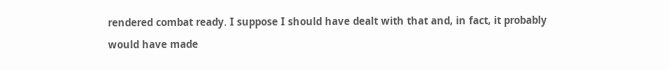rendered combat ready. I suppose I should have dealt with that and, in fact, it probably would have made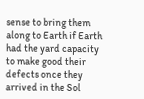sense to bring them along to Earth if Earth had the yard capacity to make good their defects once they arrived in the Sol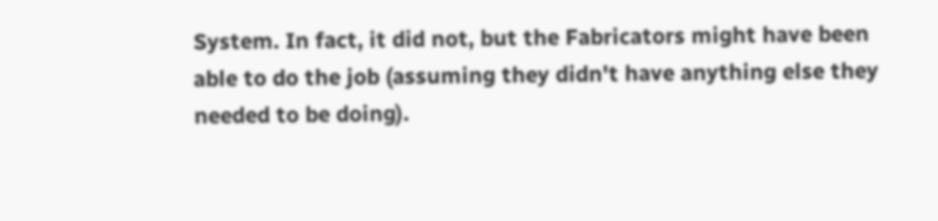System. In fact, it did not, but the Fabricators might have been able to do the job (assuming they didn't have anything else they needed to be doing).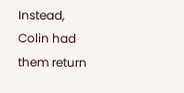Instead, Colin had them return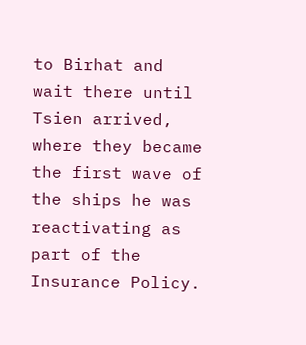to Birhat and wait there until Tsien arrived, where they became the first wave of the ships he was reactivating as part of the Insurance Policy.